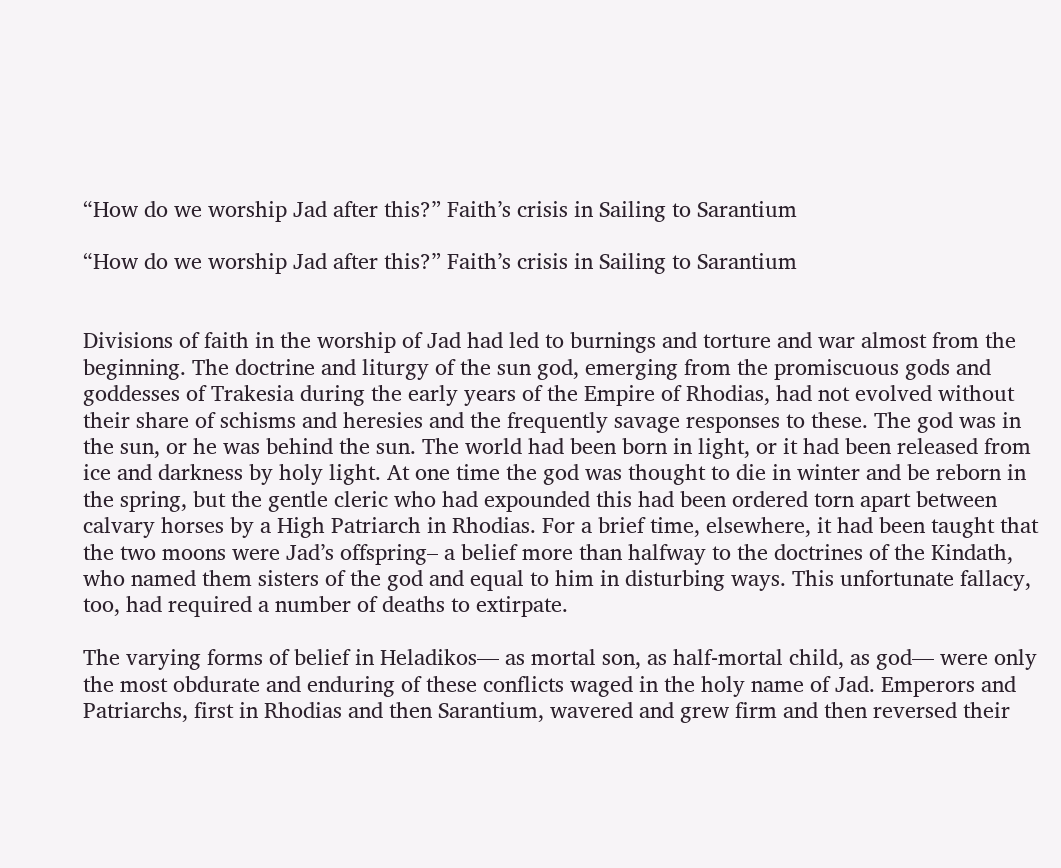“How do we worship Jad after this?” Faith’s crisis in Sailing to Sarantium

“How do we worship Jad after this?” Faith’s crisis in Sailing to Sarantium


Divisions of faith in the worship of Jad had led to burnings and torture and war almost from the beginning. The doctrine and liturgy of the sun god, emerging from the promiscuous gods and goddesses of Trakesia during the early years of the Empire of Rhodias, had not evolved without their share of schisms and heresies and the frequently savage responses to these. The god was in the sun, or he was behind the sun. The world had been born in light, or it had been released from ice and darkness by holy light. At one time the god was thought to die in winter and be reborn in the spring, but the gentle cleric who had expounded this had been ordered torn apart between calvary horses by a High Patriarch in Rhodias. For a brief time, elsewhere, it had been taught that the two moons were Jad’s offspring– a belief more than halfway to the doctrines of the Kindath, who named them sisters of the god and equal to him in disturbing ways. This unfortunate fallacy, too, had required a number of deaths to extirpate.

The varying forms of belief in Heladikos— as mortal son, as half-mortal child, as god— were only the most obdurate and enduring of these conflicts waged in the holy name of Jad. Emperors and Patriarchs, first in Rhodias and then Sarantium, wavered and grew firm and then reversed their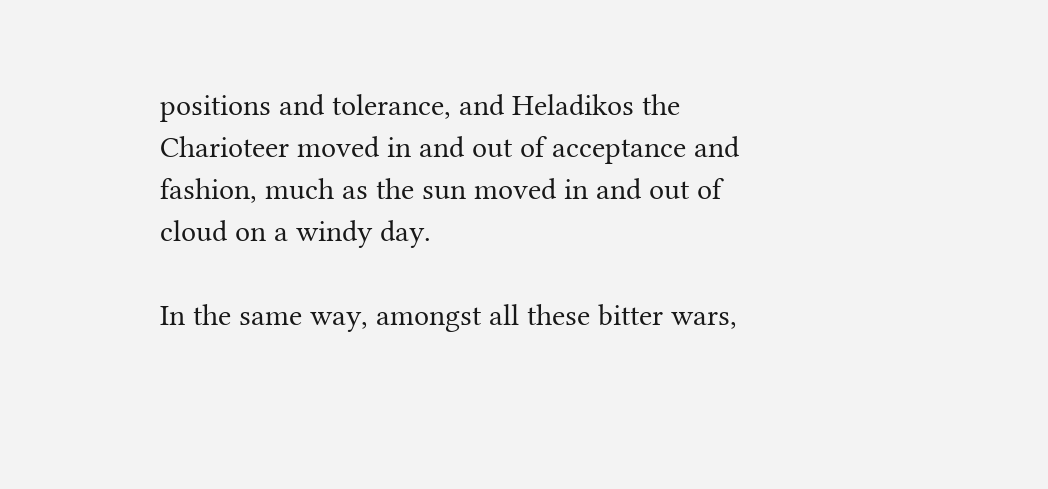positions and tolerance, and Heladikos the Charioteer moved in and out of acceptance and fashion, much as the sun moved in and out of cloud on a windy day.

In the same way, amongst all these bitter wars,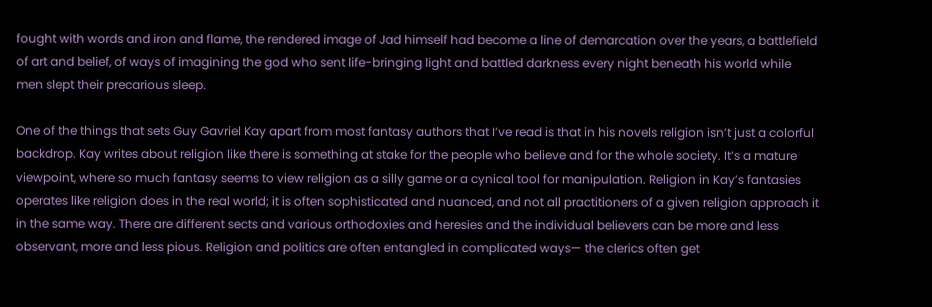fought with words and iron and flame, the rendered image of Jad himself had become a line of demarcation over the years, a battlefield of art and belief, of ways of imagining the god who sent life-bringing light and battled darkness every night beneath his world while men slept their precarious sleep.

One of the things that sets Guy Gavriel Kay apart from most fantasy authors that I’ve read is that in his novels religion isn’t just a colorful backdrop. Kay writes about religion like there is something at stake for the people who believe and for the whole society. It’s a mature viewpoint, where so much fantasy seems to view religion as a silly game or a cynical tool for manipulation. Religion in Kay’s fantasies operates like religion does in the real world; it is often sophisticated and nuanced, and not all practitioners of a given religion approach it in the same way. There are different sects and various orthodoxies and heresies and the individual believers can be more and less observant, more and less pious. Religion and politics are often entangled in complicated ways— the clerics often get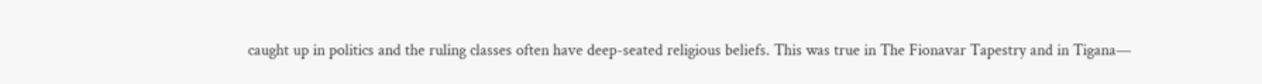caught up in politics and the ruling classes often have deep-seated religious beliefs. This was true in The Fionavar Tapestry and in Tigana—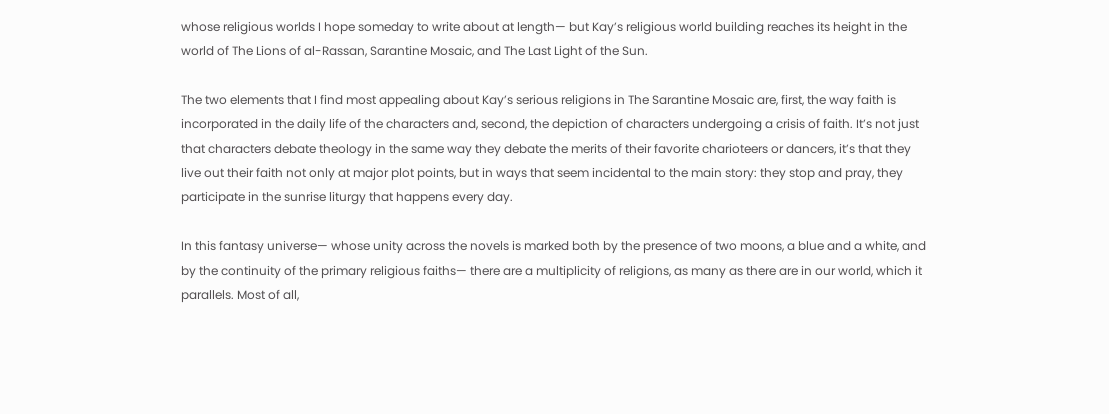whose religious worlds I hope someday to write about at length— but Kay’s religious world building reaches its height in the world of The Lions of al-Rassan, Sarantine Mosaic, and The Last Light of the Sun.

The two elements that I find most appealing about Kay’s serious religions in The Sarantine Mosaic are, first, the way faith is incorporated in the daily life of the characters and, second, the depiction of characters undergoing a crisis of faith. It’s not just that characters debate theology in the same way they debate the merits of their favorite charioteers or dancers, it’s that they live out their faith not only at major plot points, but in ways that seem incidental to the main story: they stop and pray, they participate in the sunrise liturgy that happens every day.

In this fantasy universe— whose unity across the novels is marked both by the presence of two moons, a blue and a white, and by the continuity of the primary religious faiths— there are a multiplicity of religions, as many as there are in our world, which it parallels. Most of all,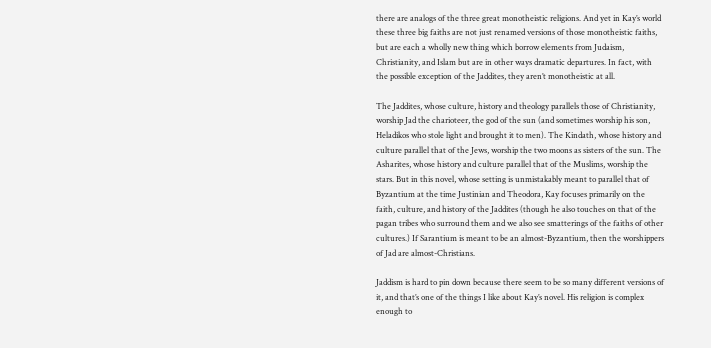there are analogs of the three great monotheistic religions. And yet in Kay’s world these three big faiths are not just renamed versions of those monotheistic faiths, but are each a wholly new thing which borrow elements from Judaism, Christianity, and Islam but are in other ways dramatic departures. In fact, with the possible exception of the Jaddites, they aren’t monotheistic at all.

The Jaddites, whose culture, history and theology parallels those of Christianity, worship Jad the charioteer, the god of the sun (and sometimes worship his son, Heladikos who stole light and brought it to men). The Kindath, whose history and culture parallel that of the Jews, worship the two moons as sisters of the sun. The Asharites, whose history and culture parallel that of the Muslims, worship the stars. But in this novel, whose setting is unmistakably meant to parallel that of Byzantium at the time Justinian and Theodora, Kay focuses primarily on the faith, culture, and history of the Jaddites (though he also touches on that of the pagan tribes who surround them and we also see smatterings of the faiths of other cultures.) If Sarantium is meant to be an almost-Byzantium, then the worshippers of Jad are almost-Christians.

Jaddism is hard to pin down because there seem to be so many different versions of it, and that’s one of the things I like about Kay’s novel. His religion is complex enough to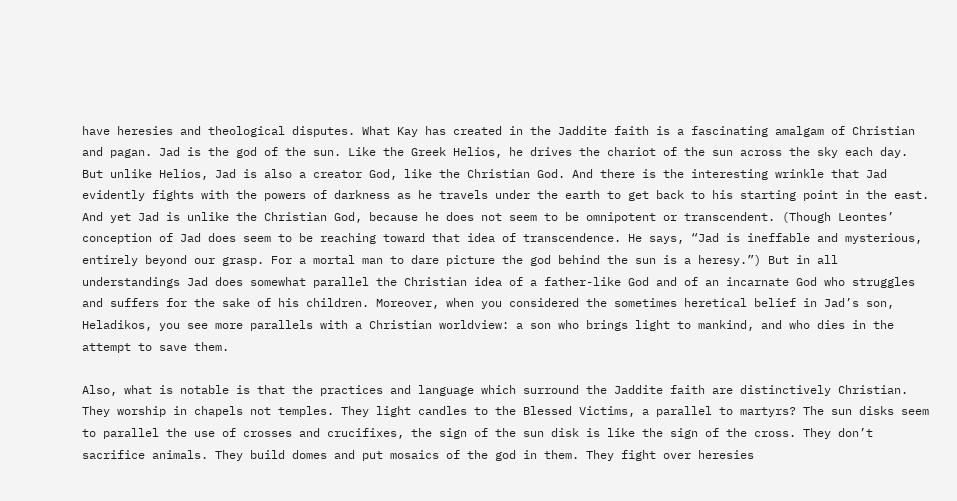have heresies and theological disputes. What Kay has created in the Jaddite faith is a fascinating amalgam of Christian and pagan. Jad is the god of the sun. Like the Greek Helios, he drives the chariot of the sun across the sky each day. But unlike Helios, Jad is also a creator God, like the Christian God. And there is the interesting wrinkle that Jad evidently fights with the powers of darkness as he travels under the earth to get back to his starting point in the east. And yet Jad is unlike the Christian God, because he does not seem to be omnipotent or transcendent. (Though Leontes’ conception of Jad does seem to be reaching toward that idea of transcendence. He says, “Jad is ineffable and mysterious, entirely beyond our grasp. For a mortal man to dare picture the god behind the sun is a heresy.”) But in all understandings Jad does somewhat parallel the Christian idea of a father-like God and of an incarnate God who struggles and suffers for the sake of his children. Moreover, when you considered the sometimes heretical belief in Jad’s son, Heladikos, you see more parallels with a Christian worldview: a son who brings light to mankind, and who dies in the attempt to save them.

Also, what is notable is that the practices and language which surround the Jaddite faith are distinctively Christian. They worship in chapels not temples. They light candles to the Blessed Victims, a parallel to martyrs? The sun disks seem to parallel the use of crosses and crucifixes, the sign of the sun disk is like the sign of the cross. They don’t sacrifice animals. They build domes and put mosaics of the god in them. They fight over heresies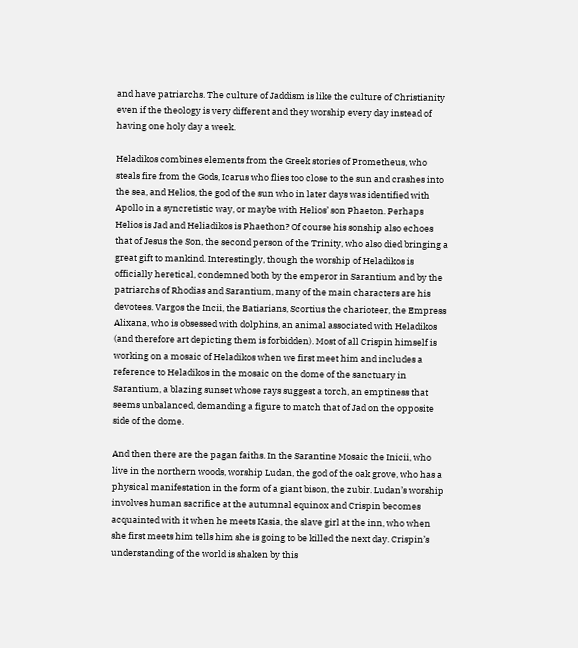and have patriarchs. The culture of Jaddism is like the culture of Christianity even if the theology is very different and they worship every day instead of having one holy day a week.

Heladikos combines elements from the Greek stories of Prometheus, who steals fire from the Gods, Icarus who flies too close to the sun and crashes into the sea, and Helios, the god of the sun who in later days was identified with Apollo in a syncretistic way, or maybe with Helios’ son Phaeton. Perhaps Helios is Jad and Heliadikos is Phaethon? Of course his sonship also echoes that of Jesus the Son, the second person of the Trinity, who also died bringing a great gift to mankind. Interestingly, though the worship of Heladikos is officially heretical, condemned both by the emperor in Sarantium and by the patriarchs of Rhodias and Sarantium, many of the main characters are his devotees. Vargos the Incii, the Batiarians, Scortius the charioteer, the Empress Alixana, who is obsessed with dolphins, an animal associated with Heladikos (and therefore art depicting them is forbidden). Most of all Crispin himself is working on a mosaic of Heladikos when we first meet him and includes a reference to Heladikos in the mosaic on the dome of the sanctuary in Sarantium, a blazing sunset whose rays suggest a torch, an emptiness that seems unbalanced, demanding a figure to match that of Jad on the opposite side of the dome.

And then there are the pagan faiths. In the Sarantine Mosaic the Inicii, who live in the northern woods, worship Ludan, the god of the oak grove, who has a physical manifestation in the form of a giant bison, the zubir. Ludan’s worship involves human sacrifice at the autumnal equinox and Crispin becomes acquainted with it when he meets Kasia, the slave girl at the inn, who when she first meets him tells him she is going to be killed the next day. Crispin’s understanding of the world is shaken by this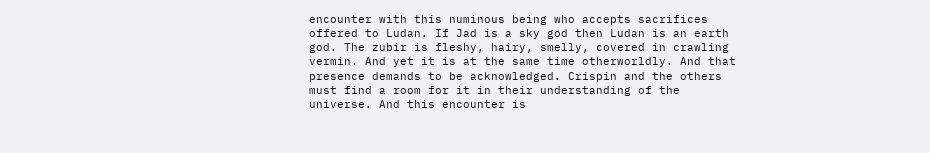encounter with this numinous being who accepts sacrifices offered to Ludan. If Jad is a sky god then Ludan is an earth god. The zubir is fleshy, hairy, smelly, covered in crawling vermin. And yet it is at the same time otherworldly. And that presence demands to be acknowledged. Crispin and the others must find a room for it in their understanding of the universe. And this encounter is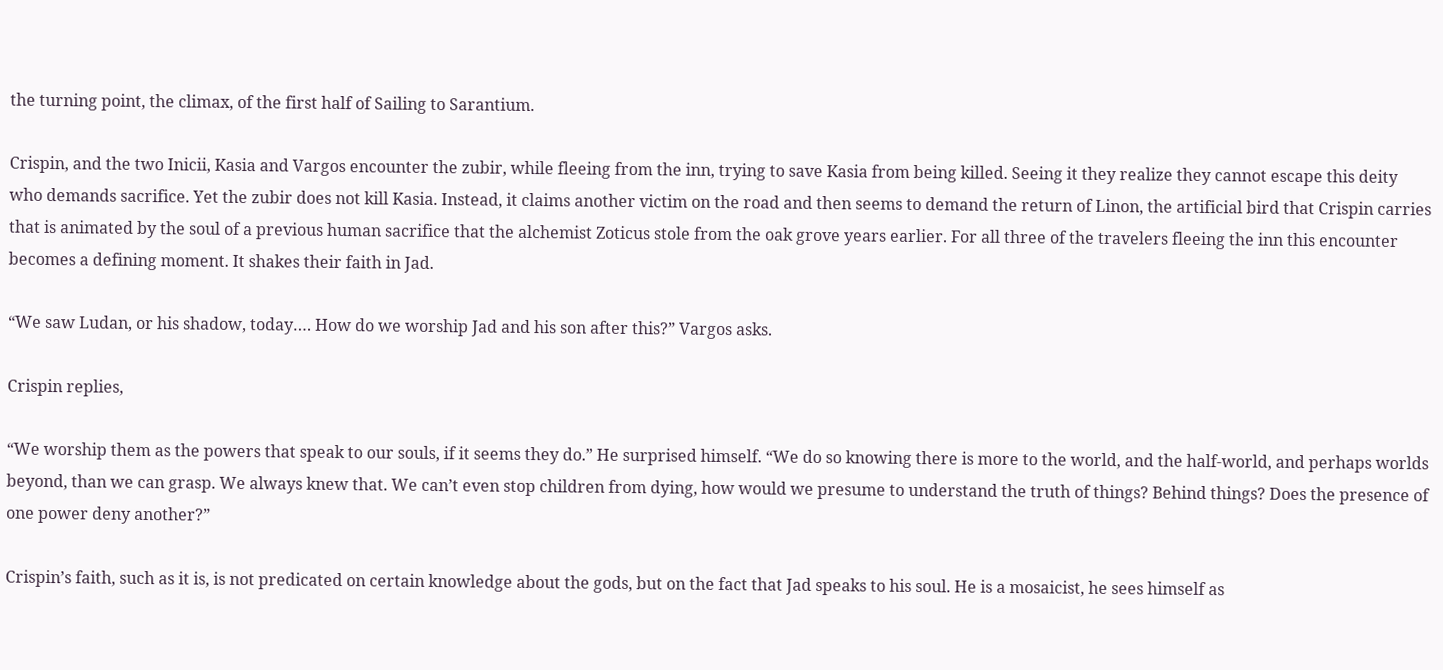the turning point, the climax, of the first half of Sailing to Sarantium.

Crispin, and the two Inicii, Kasia and Vargos encounter the zubir, while fleeing from the inn, trying to save Kasia from being killed. Seeing it they realize they cannot escape this deity who demands sacrifice. Yet the zubir does not kill Kasia. Instead, it claims another victim on the road and then seems to demand the return of Linon, the artificial bird that Crispin carries that is animated by the soul of a previous human sacrifice that the alchemist Zoticus stole from the oak grove years earlier. For all three of the travelers fleeing the inn this encounter becomes a defining moment. It shakes their faith in Jad.

“We saw Ludan, or his shadow, today…. How do we worship Jad and his son after this?” Vargos asks.

Crispin replies,

“We worship them as the powers that speak to our souls, if it seems they do.” He surprised himself. “We do so knowing there is more to the world, and the half-world, and perhaps worlds beyond, than we can grasp. We always knew that. We can’t even stop children from dying, how would we presume to understand the truth of things? Behind things? Does the presence of one power deny another?”

Crispin’s faith, such as it is, is not predicated on certain knowledge about the gods, but on the fact that Jad speaks to his soul. He is a mosaicist, he sees himself as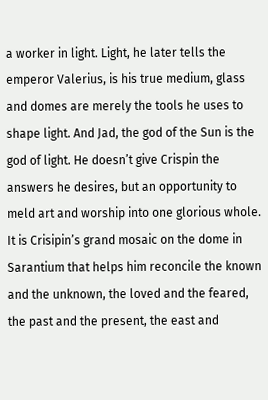a worker in light. Light, he later tells the emperor Valerius, is his true medium, glass and domes are merely the tools he uses to shape light. And Jad, the god of the Sun is the god of light. He doesn’t give Crispin the answers he desires, but an opportunity to meld art and worship into one glorious whole. It is Crisipin’s grand mosaic on the dome in Sarantium that helps him reconcile the known and the unknown, the loved and the feared, the past and the present, the east and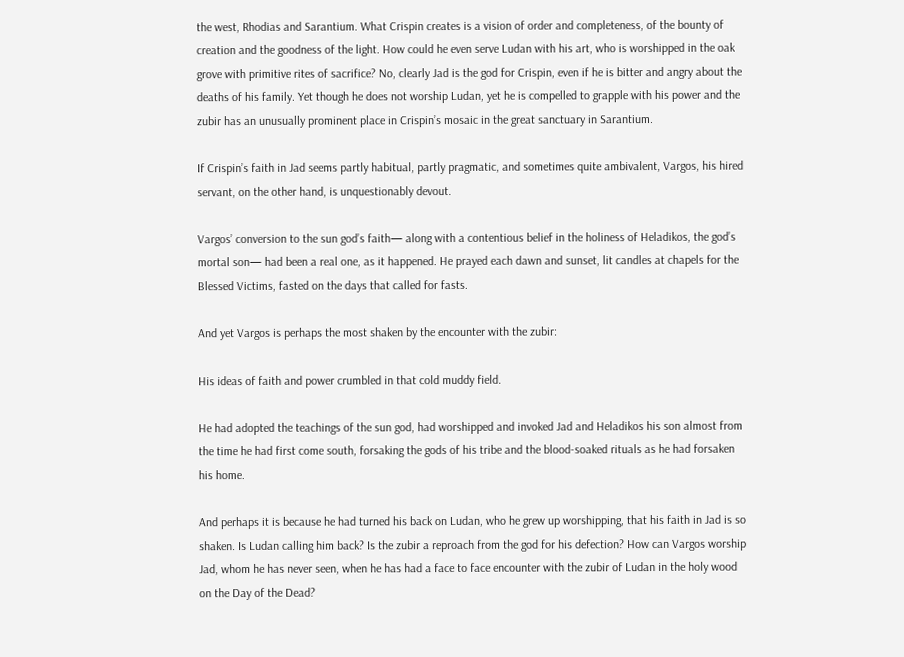the west, Rhodias and Sarantium. What Crispin creates is a vision of order and completeness, of the bounty of creation and the goodness of the light. How could he even serve Ludan with his art, who is worshipped in the oak grove with primitive rites of sacrifice? No, clearly Jad is the god for Crispin, even if he is bitter and angry about the deaths of his family. Yet though he does not worship Ludan, yet he is compelled to grapple with his power and the zubir has an unusually prominent place in Crispin’s mosaic in the great sanctuary in Sarantium.

If Crispin’s faith in Jad seems partly habitual, partly pragmatic, and sometimes quite ambivalent, Vargos, his hired servant, on the other hand, is unquestionably devout.

Vargos’ conversion to the sun god’s faith— along with a contentious belief in the holiness of Heladikos, the god’s mortal son— had been a real one, as it happened. He prayed each dawn and sunset, lit candles at chapels for the Blessed Victims, fasted on the days that called for fasts.

And yet Vargos is perhaps the most shaken by the encounter with the zubir:

His ideas of faith and power crumbled in that cold muddy field.

He had adopted the teachings of the sun god, had worshipped and invoked Jad and Heladikos his son almost from the time he had first come south, forsaking the gods of his tribe and the blood-soaked rituals as he had forsaken his home.

And perhaps it is because he had turned his back on Ludan, who he grew up worshipping, that his faith in Jad is so shaken. Is Ludan calling him back? Is the zubir a reproach from the god for his defection? How can Vargos worship Jad, whom he has never seen, when he has had a face to face encounter with the zubir of Ludan in the holy wood on the Day of the Dead?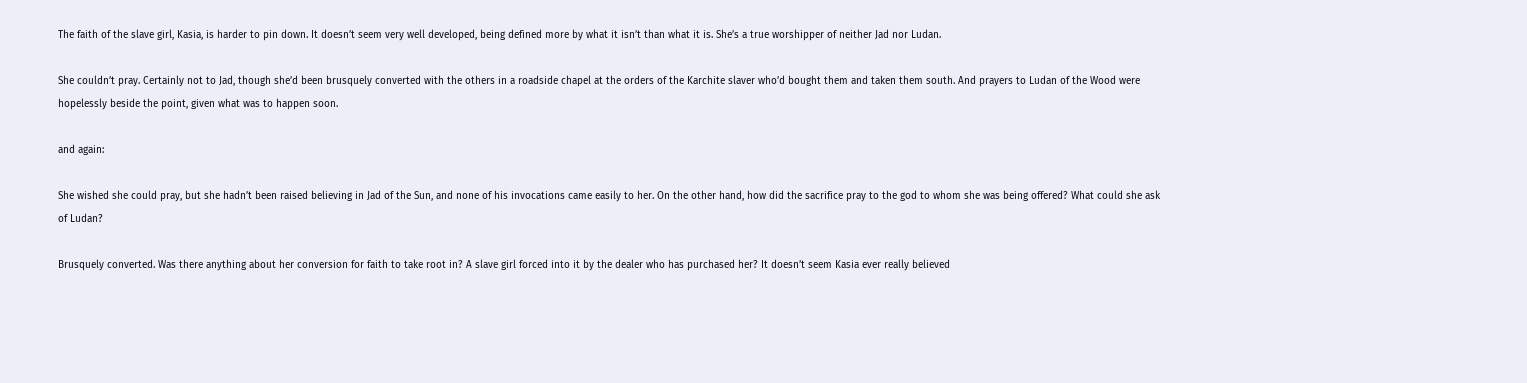The faith of the slave girl, Kasia, is harder to pin down. It doesn’t seem very well developed, being defined more by what it isn’t than what it is. She’s a true worshipper of neither Jad nor Ludan.

She couldn’t pray. Certainly not to Jad, though she’d been brusquely converted with the others in a roadside chapel at the orders of the Karchite slaver who’d bought them and taken them south. And prayers to Ludan of the Wood were hopelessly beside the point, given what was to happen soon.

and again:

She wished she could pray, but she hadn’t been raised believing in Jad of the Sun, and none of his invocations came easily to her. On the other hand, how did the sacrifice pray to the god to whom she was being offered? What could she ask of Ludan?

Brusquely converted. Was there anything about her conversion for faith to take root in? A slave girl forced into it by the dealer who has purchased her? It doesn’t seem Kasia ever really believed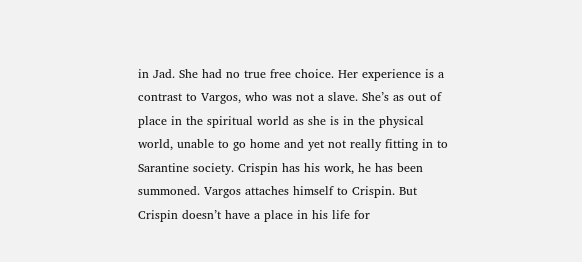in Jad. She had no true free choice. Her experience is a contrast to Vargos, who was not a slave. She’s as out of place in the spiritual world as she is in the physical world, unable to go home and yet not really fitting in to Sarantine society. Crispin has his work, he has been summoned. Vargos attaches himself to Crispin. But Crispin doesn’t have a place in his life for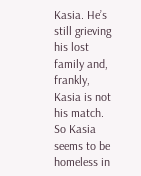Kasia. He’s still grieving his lost family and, frankly, Kasia is not his match. So Kasia seems to be homeless in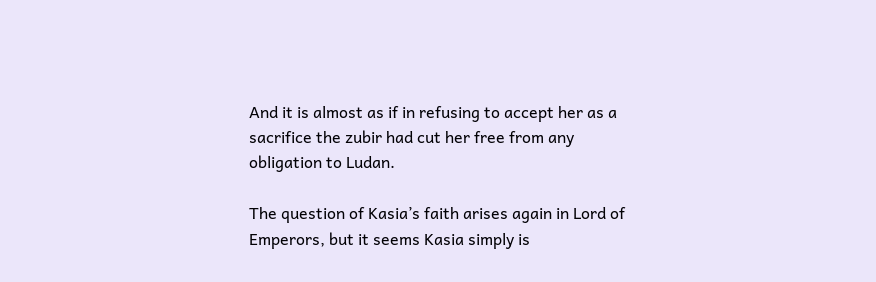And it is almost as if in refusing to accept her as a sacrifice the zubir had cut her free from any obligation to Ludan.

The question of Kasia’s faith arises again in Lord of Emperors, but it seems Kasia simply is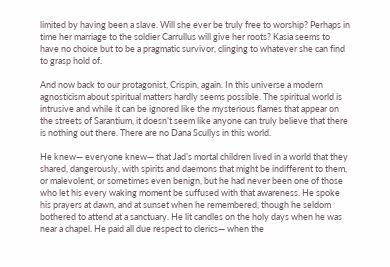limited by having been a slave. Will she ever be truly free to worship? Perhaps in time her marriage to the soldier Carrullus will give her roots? Kasia seems to have no choice but to be a pragmatic survivor, clinging to whatever she can find to grasp hold of.

And now back to our protagonist, Crispin, again. In this universe a modern agnosticism about spiritual matters hardly seems possible. The spiritual world is intrusive and while it can be ignored like the mysterious flames that appear on the streets of Sarantium, it doesn’t seem like anyone can truly believe that there is nothing out there. There are no Dana Scullys in this world.

He knew— everyone knew— that Jad’s mortal children lived in a world that they shared, dangerously, with spirits and daemons that might be indifferent to them, or malevolent, or sometimes even benign, but he had never been one of those who let his every waking moment be suffused with that awareness. He spoke his prayers at dawn, and at sunset when he remembered, though he seldom bothered to attend at a sanctuary. He lit candles on the holy days when he was near a chapel. He paid all due respect to clerics— when the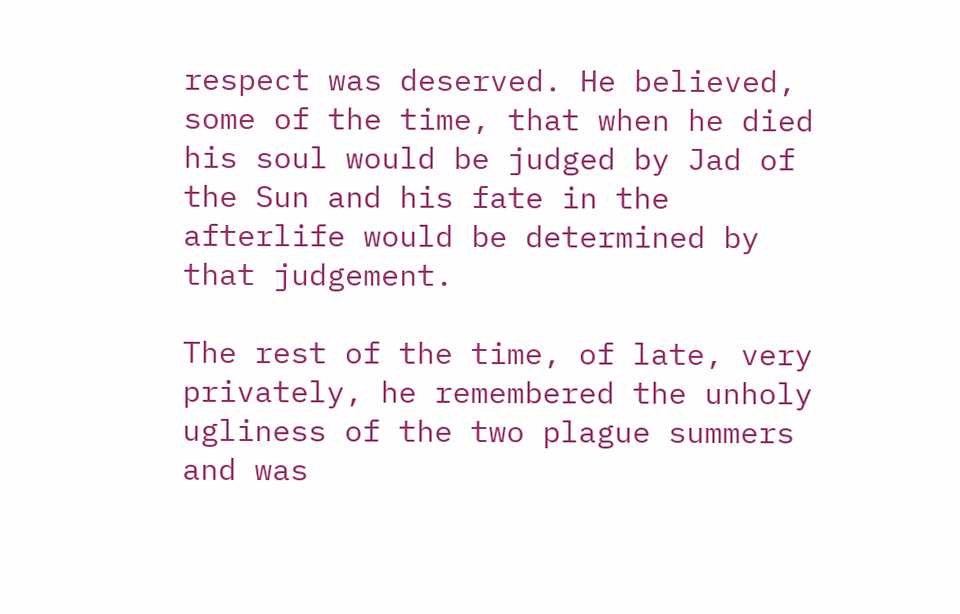respect was deserved. He believed, some of the time, that when he died his soul would be judged by Jad of the Sun and his fate in the afterlife would be determined by that judgement.

The rest of the time, of late, very privately, he remembered the unholy ugliness of the two plague summers and was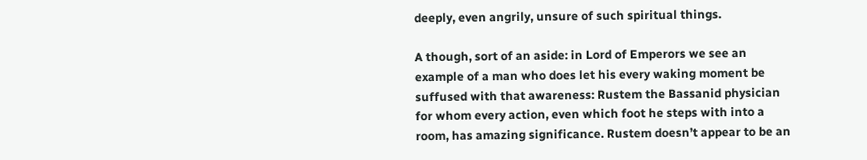deeply, even angrily, unsure of such spiritual things.

A though, sort of an aside: in Lord of Emperors we see an example of a man who does let his every waking moment be suffused with that awareness: Rustem the Bassanid physician for whom every action, even which foot he steps with into a room, has amazing significance. Rustem doesn’t appear to be an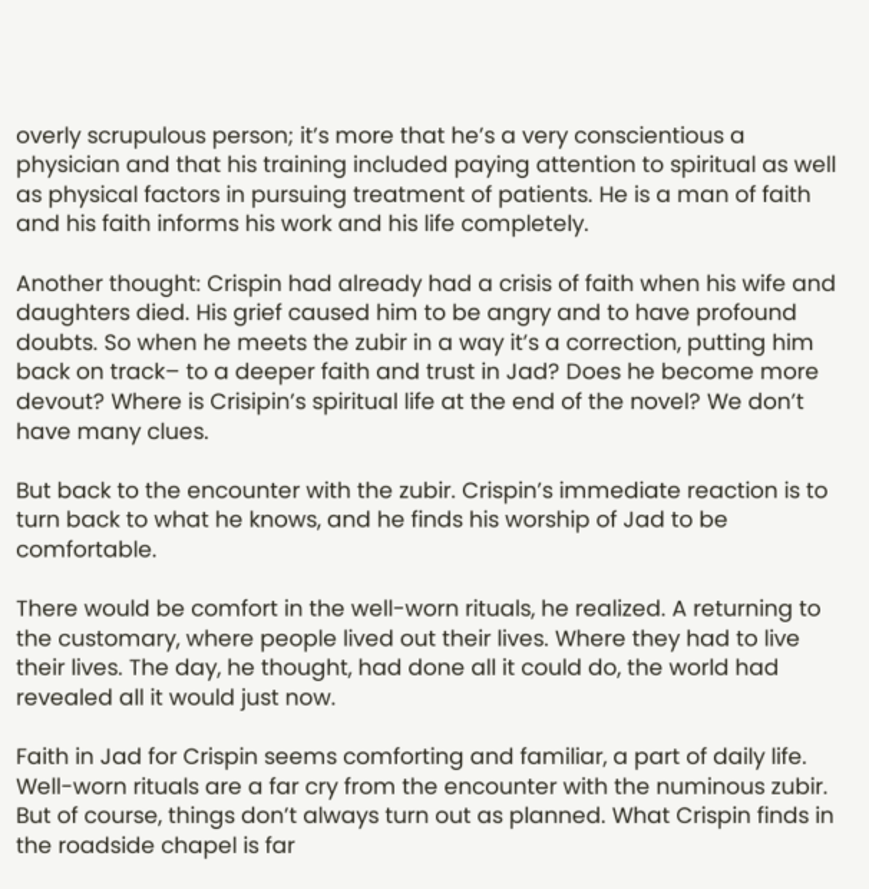overly scrupulous person; it’s more that he’s a very conscientious a physician and that his training included paying attention to spiritual as well as physical factors in pursuing treatment of patients. He is a man of faith and his faith informs his work and his life completely.

Another thought: Crispin had already had a crisis of faith when his wife and daughters died. His grief caused him to be angry and to have profound doubts. So when he meets the zubir in a way it’s a correction, putting him back on track– to a deeper faith and trust in Jad? Does he become more devout? Where is Crisipin’s spiritual life at the end of the novel? We don’t have many clues.

But back to the encounter with the zubir. Crispin’s immediate reaction is to turn back to what he knows, and he finds his worship of Jad to be comfortable.

There would be comfort in the well-worn rituals, he realized. A returning to the customary, where people lived out their lives. Where they had to live their lives. The day, he thought, had done all it could do, the world had revealed all it would just now.

Faith in Jad for Crispin seems comforting and familiar, a part of daily life. Well-worn rituals are a far cry from the encounter with the numinous zubir. But of course, things don’t always turn out as planned. What Crispin finds in the roadside chapel is far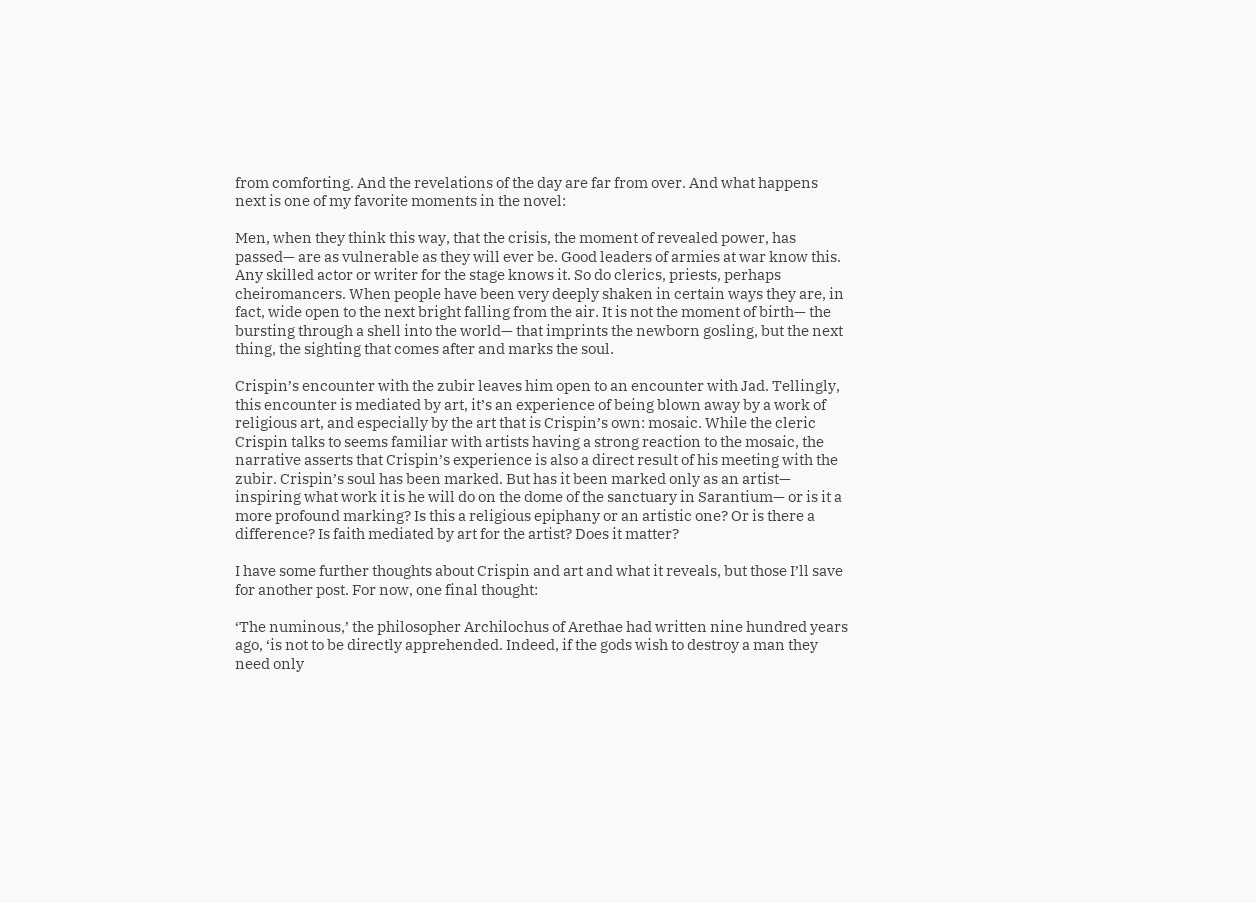from comforting. And the revelations of the day are far from over. And what happens next is one of my favorite moments in the novel:

Men, when they think this way, that the crisis, the moment of revealed power, has passed— are as vulnerable as they will ever be. Good leaders of armies at war know this. Any skilled actor or writer for the stage knows it. So do clerics, priests, perhaps cheiromancers. When people have been very deeply shaken in certain ways they are, in fact, wide open to the next bright falling from the air. It is not the moment of birth— the bursting through a shell into the world— that imprints the newborn gosling, but the next thing, the sighting that comes after and marks the soul.

Crispin’s encounter with the zubir leaves him open to an encounter with Jad. Tellingly, this encounter is mediated by art, it’s an experience of being blown away by a work of religious art, and especially by the art that is Crispin’s own: mosaic. While the cleric Crispin talks to seems familiar with artists having a strong reaction to the mosaic, the narrative asserts that Crispin’s experience is also a direct result of his meeting with the zubir. Crispin’s soul has been marked. But has it been marked only as an artist— inspiring what work it is he will do on the dome of the sanctuary in Sarantium— or is it a more profound marking? Is this a religious epiphany or an artistic one? Or is there a difference? Is faith mediated by art for the artist? Does it matter?

I have some further thoughts about Crispin and art and what it reveals, but those I’ll save for another post. For now, one final thought:

‘The numinous,’ the philosopher Archilochus of Arethae had written nine hundred years ago, ‘is not to be directly apprehended. Indeed, if the gods wish to destroy a man they need only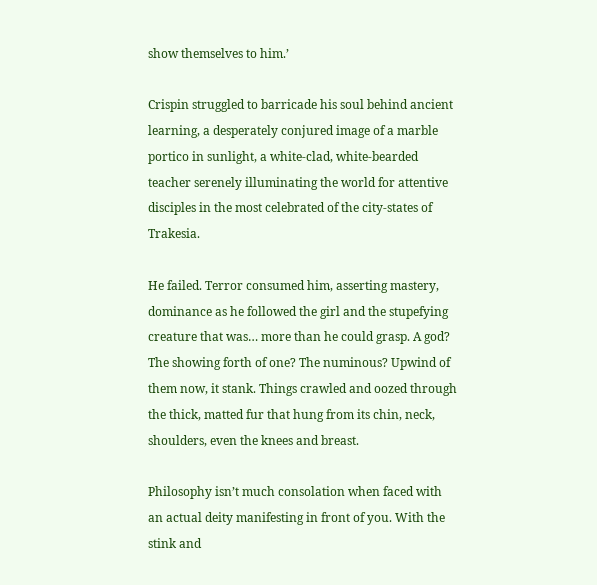show themselves to him.’

Crispin struggled to barricade his soul behind ancient learning, a desperately conjured image of a marble portico in sunlight, a white-clad, white-bearded teacher serenely illuminating the world for attentive disciples in the most celebrated of the city-states of Trakesia.

He failed. Terror consumed him, asserting mastery, dominance as he followed the girl and the stupefying creature that was… more than he could grasp. A god? The showing forth of one? The numinous? Upwind of them now, it stank. Things crawled and oozed through the thick, matted fur that hung from its chin, neck, shoulders, even the knees and breast.

Philosophy isn’t much consolation when faced with an actual deity manifesting in front of you. With the stink and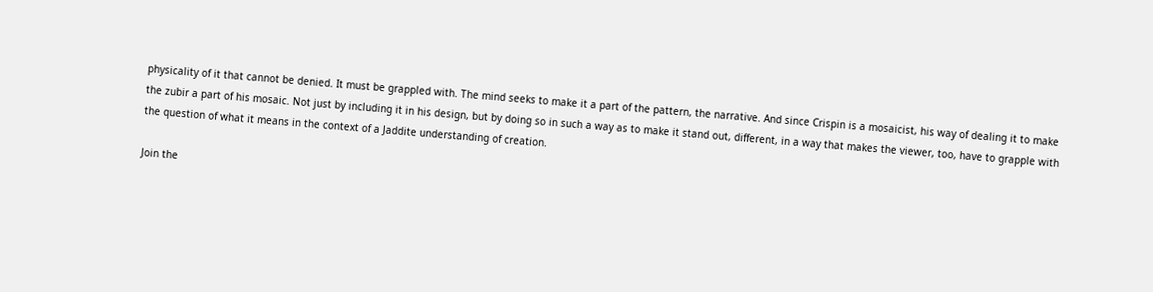physicality of it that cannot be denied. It must be grappled with. The mind seeks to make it a part of the pattern, the narrative. And since Crispin is a mosaicist, his way of dealing it to make the zubir a part of his mosaic. Not just by including it in his design, but by doing so in such a way as to make it stand out, different, in a way that makes the viewer, too, have to grapple with the question of what it means in the context of a Jaddite understanding of creation.

Join the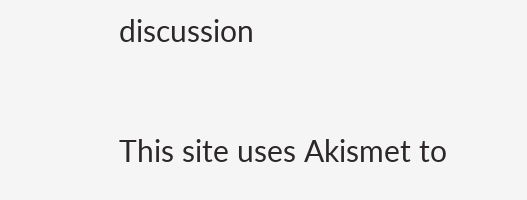discussion

This site uses Akismet to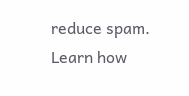reduce spam. Learn how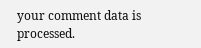your comment data is processed.